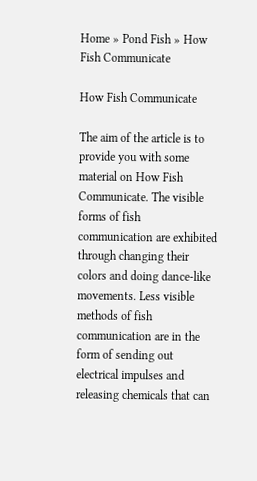Home » Pond Fish » How Fish Communicate

How Fish Communicate

The aim of the article is to provide you with some material on How Fish Communicate. The visible forms of fish communication are exhibited through changing their colors and doing dance-like movements. Less visible methods of fish communication are in the form of sending out electrical impulses and releasing chemicals that can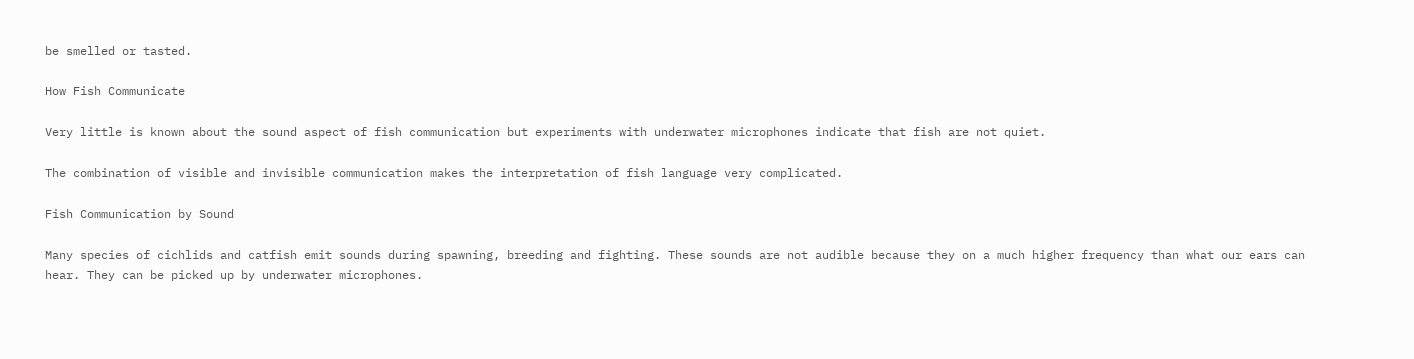be smelled or tasted.

How Fish Communicate

Very little is known about the sound aspect of fish communication but experiments with underwater microphones indicate that fish are not quiet.

The combination of visible and invisible communication makes the interpretation of fish language very complicated.

Fish Communication by Sound

Many species of cichlids and catfish emit sounds during spawning, breeding and fighting. These sounds are not audible because they on a much higher frequency than what our ears can hear. They can be picked up by underwater microphones.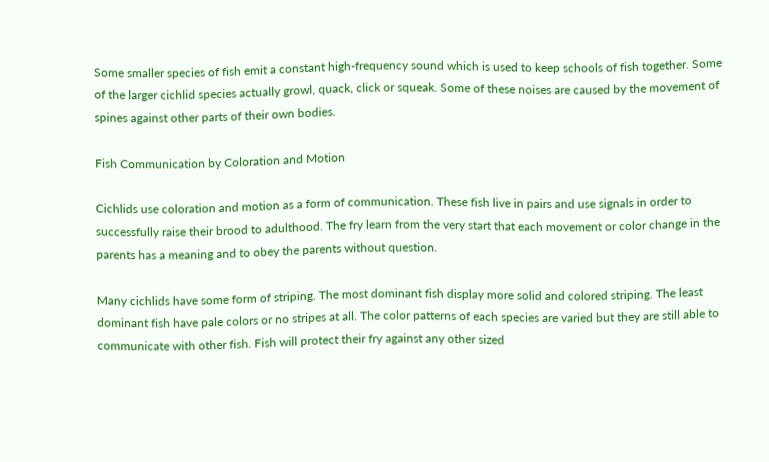Some smaller species of fish emit a constant high-frequency sound which is used to keep schools of fish together. Some of the larger cichlid species actually growl, quack, click or squeak. Some of these noises are caused by the movement of spines against other parts of their own bodies.

Fish Communication by Coloration and Motion

Cichlids use coloration and motion as a form of communication. These fish live in pairs and use signals in order to successfully raise their brood to adulthood. The fry learn from the very start that each movement or color change in the parents has a meaning and to obey the parents without question.

Many cichlids have some form of striping. The most dominant fish display more solid and colored striping. The least dominant fish have pale colors or no stripes at all. The color patterns of each species are varied but they are still able to communicate with other fish. Fish will protect their fry against any other sized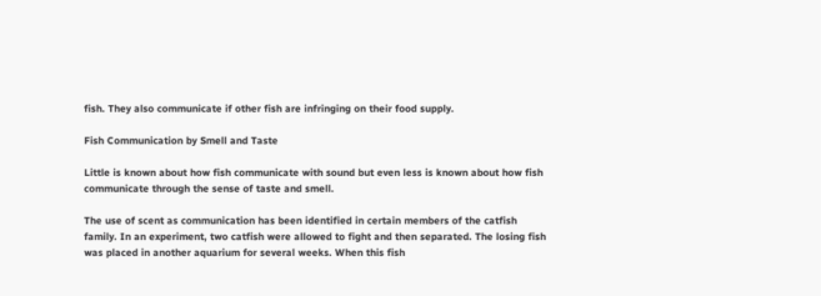fish. They also communicate if other fish are infringing on their food supply.

Fish Communication by Smell and Taste

Little is known about how fish communicate with sound but even less is known about how fish communicate through the sense of taste and smell.

The use of scent as communication has been identified in certain members of the catfish family. In an experiment, two catfish were allowed to fight and then separated. The losing fish was placed in another aquarium for several weeks. When this fish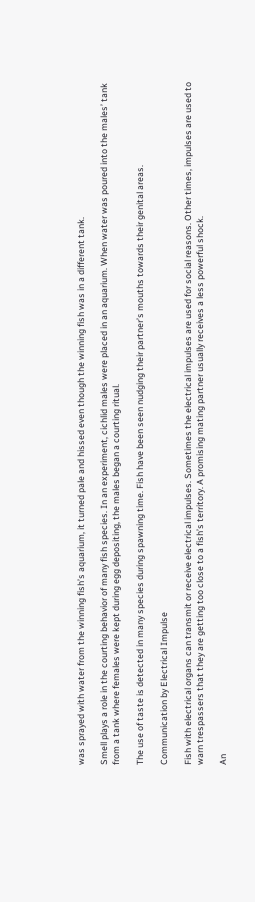was sprayed with water from the winning fish’s aquarium, it turned pale and hissed even though the winning fish was in a different tank.

Smell plays a role in the courting behavior of many fish species. In an experiment, cichlid males were placed in an aquarium. When water was poured into the males’ tank from a tank where females were kept during egg depositing, the males began a courting ritual.

The use of taste is detected in many species during spawning time. Fish have been seen nudging their partner’s mouths towards their genital areas.

Communication by Electrical Impulse

Fish with electrical organs can transmit or receive electrical impulses. Sometimes the electrical impulses are used for social reasons. Other times, impulses are used to warn trespassers that they are getting too close to a fish’s territory. A promising mating partner usually receives a less powerful shock.

An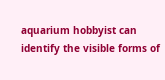aquarium hobbyist can identify the visible forms of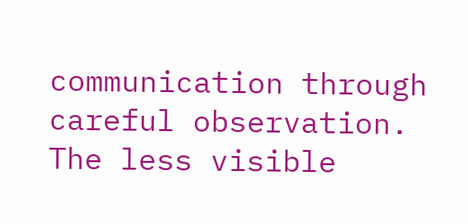communication through careful observation. The less visible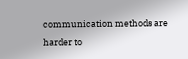communication methods are harder to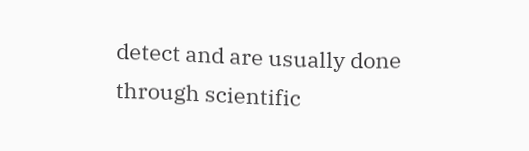detect and are usually done through scientific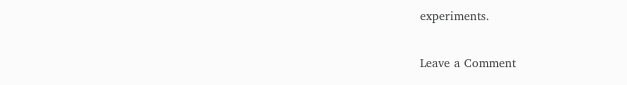experiments.

Leave a Comment